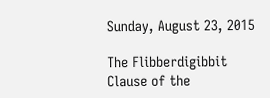Sunday, August 23, 2015

The Flibberdigibbit Clause of the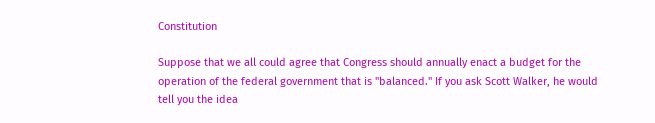Constitution

Suppose that we all could agree that Congress should annually enact a budget for the operation of the federal government that is "balanced." If you ask Scott Walker, he would tell you the idea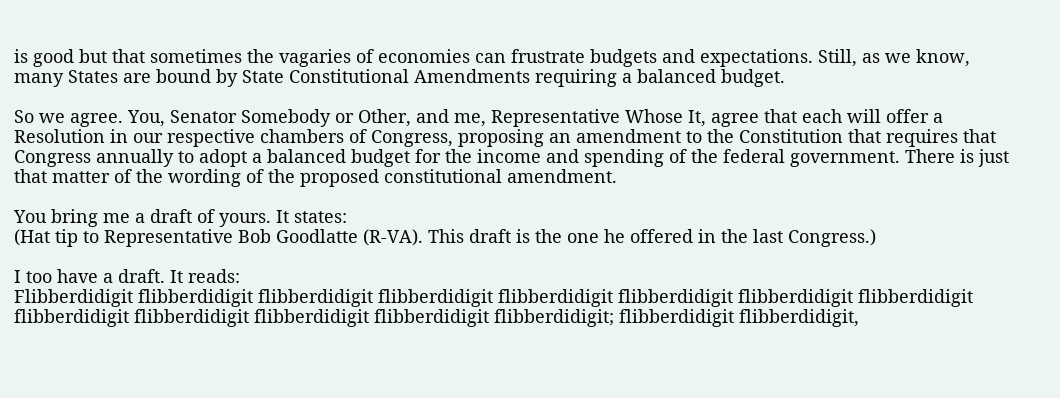is good but that sometimes the vagaries of economies can frustrate budgets and expectations. Still, as we know, many States are bound by State Constitutional Amendments requiring a balanced budget.

So we agree. You, Senator Somebody or Other, and me, Representative Whose It, agree that each will offer a Resolution in our respective chambers of Congress, proposing an amendment to the Constitution that requires that Congress annually to adopt a balanced budget for the income and spending of the federal government. There is just that matter of the wording of the proposed constitutional amendment.

You bring me a draft of yours. It states:
(Hat tip to Representative Bob Goodlatte (R-VA). This draft is the one he offered in the last Congress.)

I too have a draft. It reads:
Flibberdidigit flibberdidigit flibberdidigit flibberdidigit flibberdidigit flibberdidigit flibberdidigit flibberdidigit flibberdidigit flibberdidigit flibberdidigit flibberdidigit flibberdidigit; flibberdidigit flibberdidigit,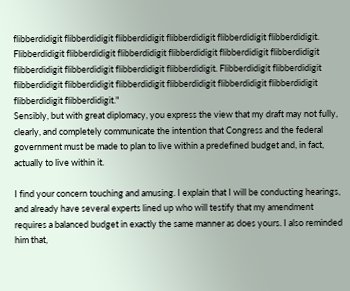flibberdidigit flibberdidigit flibberdidigit flibberdidigit flibberdidigit flibberdidigit. Flibberdidigit flibberdidigit flibberdidigit flibberdidigit flibberdidigit flibberdidigit flibberdidigit flibberdidigit flibberdidigit flibberdidigit. Flibberdidigit flibberdidigit flibberdidigit flibberdidigit flibberdidigit flibberdidigit flibberdidigit flibberdidigit flibberdidigit flibberdidigit."
Sensibly, but with great diplomacy, you express the view that my draft may not fully, clearly, and completely communicate the intention that Congress and the federal government must be made to plan to live within a predefined budget and, in fact, actually to live within it.

I find your concern touching and amusing. I explain that I will be conducting hearings, and already have several experts lined up who will testify that my amendment requires a balanced budget in exactly the same manner as does yours. I also reminded him that,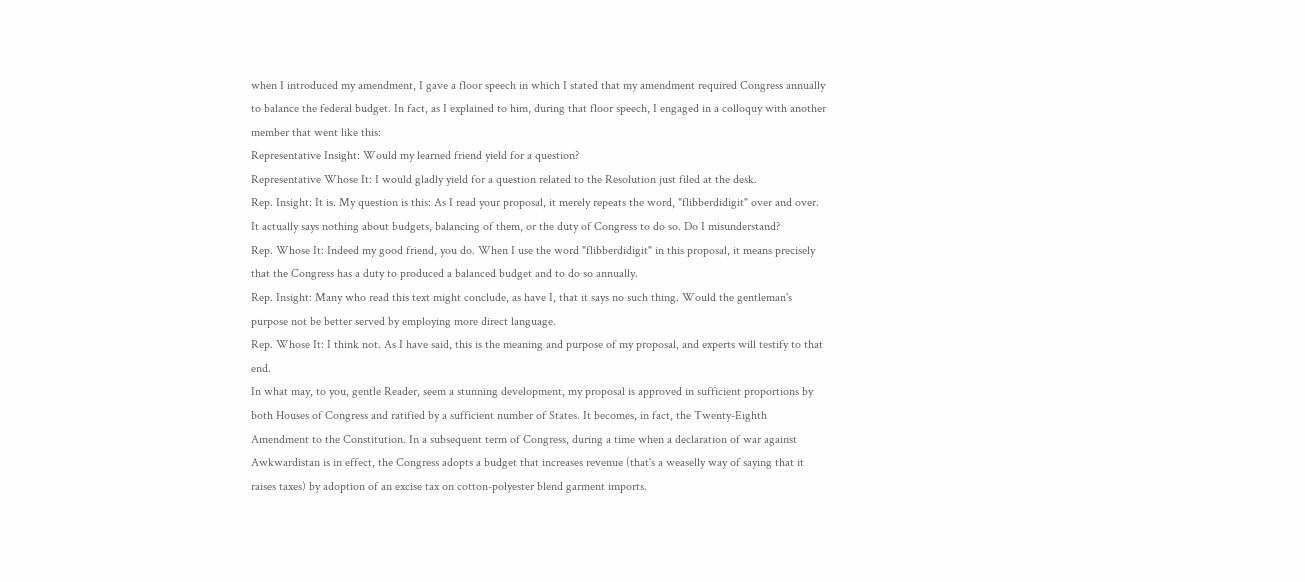when I introduced my amendment, I gave a floor speech in which I stated that my amendment required Congress annually to balance the federal budget. In fact, as I explained to him, during that floor speech, I engaged in a colloquy with another member that went like this:
Representative Insight: Would my learned friend yield for a question?
Representative Whose It: I would gladly yield for a question related to the Resolution just filed at the desk.
Rep. Insight: It is. My question is this: As I read your proposal, it merely repeats the word, "flibberdidigit" over and over. It actually says nothing about budgets, balancing of them, or the duty of Congress to do so. Do I misunderstand?
Rep. Whose It: Indeed my good friend, you do. When I use the word "flibberdidigit" in this proposal, it means precisely that the Congress has a duty to produced a balanced budget and to do so annually.
Rep. Insight: Many who read this text might conclude, as have I, that it says no such thing. Would the gentleman's purpose not be better served by employing more direct language.
Rep. Whose It: I think not. As I have said, this is the meaning and purpose of my proposal, and experts will testify to that end.
In what may, to you, gentle Reader, seem a stunning development, my proposal is approved in sufficient proportions by both Houses of Congress and ratified by a sufficient number of States. It becomes, in fact, the Twenty-Eighth Amendment to the Constitution. In a subsequent term of Congress, during a time when a declaration of war against Awkwardistan is in effect, the Congress adopts a budget that increases revenue (that's a weaselly way of saying that it raises taxes) by adoption of an excise tax on cotton-polyester blend garment imports.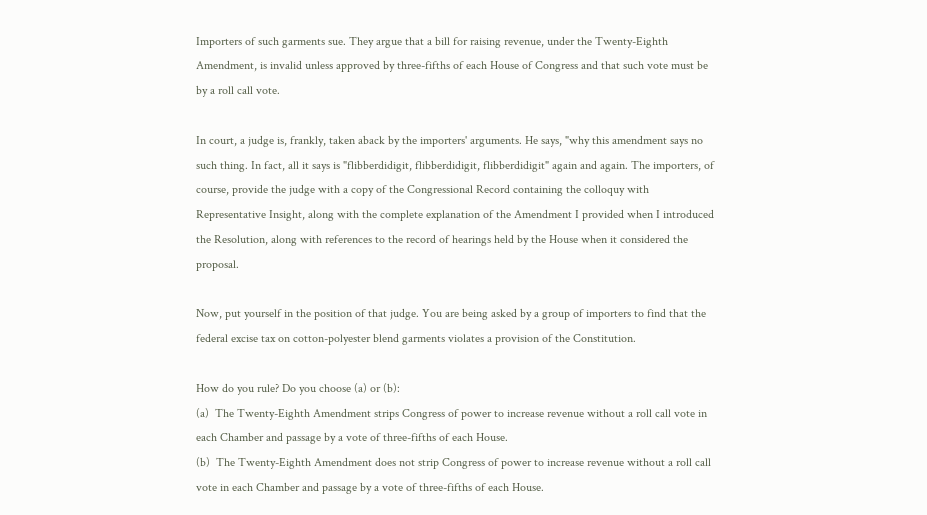Importers of such garments sue. They argue that a bill for raising revenue, under the Twenty-Eighth Amendment, is invalid unless approved by three-fifths of each House of Congress and that such vote must be by a roll call vote.

In court, a judge is, frankly, taken aback by the importers' arguments. He says, "why this amendment says no such thing. In fact, all it says is "flibberdidigit, flibberdidigit, flibberdidigit" again and again. The importers, of course, provide the judge with a copy of the Congressional Record containing the colloquy with Representative Insight, along with the complete explanation of the Amendment I provided when I introduced the Resolution, along with references to the record of hearings held by the House when it considered the proposal.

Now, put yourself in the position of that judge. You are being asked by a group of importers to find that the federal excise tax on cotton-polyester blend garments violates a provision of the Constitution.

How do you rule? Do you choose (a) or (b):
(a)  The Twenty-Eighth Amendment strips Congress of power to increase revenue without a roll call vote in each Chamber and passage by a vote of three-fifths of each House.
(b)  The Twenty-Eighth Amendment does not strip Congress of power to increase revenue without a roll call vote in each Chamber and passage by a vote of three-fifths of each House.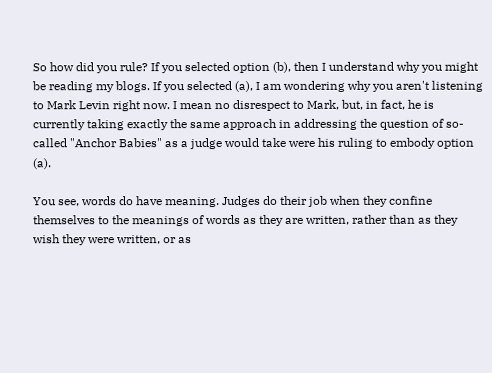So how did you rule? If you selected option (b), then I understand why you might be reading my blogs. If you selected (a), I am wondering why you aren't listening to Mark Levin right now. I mean no disrespect to Mark, but, in fact, he is currently taking exactly the same approach in addressing the question of so-called "Anchor Babies" as a judge would take were his ruling to embody option (a).

You see, words do have meaning. Judges do their job when they confine themselves to the meanings of words as they are written, rather than as they wish they were written, or as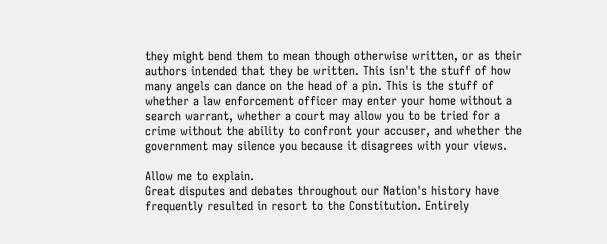they might bend them to mean though otherwise written, or as their authors intended that they be written. This isn't the stuff of how many angels can dance on the head of a pin. This is the stuff of whether a law enforcement officer may enter your home without a search warrant, whether a court may allow you to be tried for a crime without the ability to confront your accuser, and whether the government may silence you because it disagrees with your views.

Allow me to explain.
Great disputes and debates throughout our Nation's history have frequently resulted in resort to the Constitution. Entirely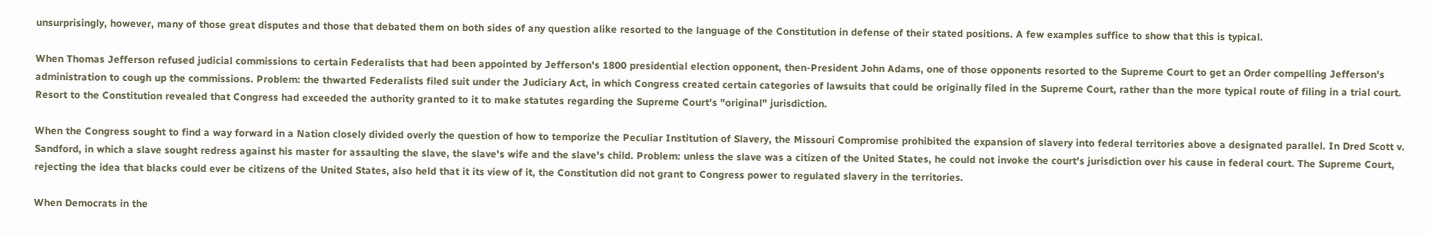unsurprisingly, however, many of those great disputes and those that debated them on both sides of any question alike resorted to the language of the Constitution in defense of their stated positions. A few examples suffice to show that this is typical.

When Thomas Jefferson refused judicial commissions to certain Federalists that had been appointed by Jefferson's 1800 presidential election opponent, then-President John Adams, one of those opponents resorted to the Supreme Court to get an Order compelling Jefferson's administration to cough up the commissions. Problem: the thwarted Federalists filed suit under the Judiciary Act, in which Congress created certain categories of lawsuits that could be originally filed in the Supreme Court, rather than the more typical route of filing in a trial court. Resort to the Constitution revealed that Congress had exceeded the authority granted to it to make statutes regarding the Supreme Court's "original" jurisdiction.

When the Congress sought to find a way forward in a Nation closely divided overly the question of how to temporize the Peculiar Institution of Slavery, the Missouri Compromise prohibited the expansion of slavery into federal territories above a designated parallel. In Dred Scott v. Sandford, in which a slave sought redress against his master for assaulting the slave, the slave's wife and the slave's child. Problem: unless the slave was a citizen of the United States, he could not invoke the court's jurisdiction over his cause in federal court. The Supreme Court, rejecting the idea that blacks could ever be citizens of the United States, also held that it its view of it, the Constitution did not grant to Congress power to regulated slavery in the territories.

When Democrats in the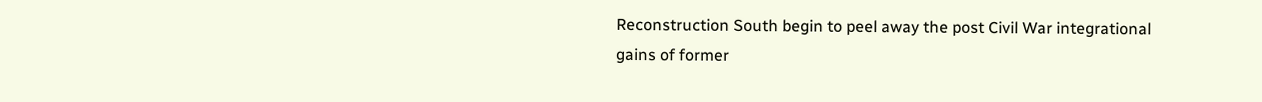Reconstruction South begin to peel away the post Civil War integrational gains of former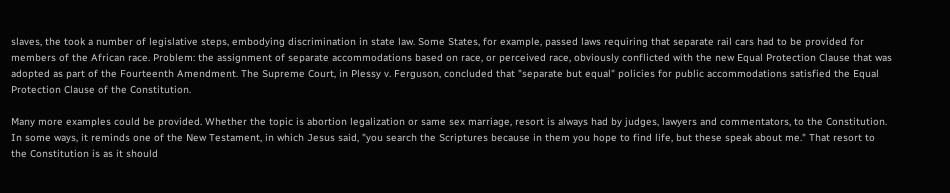slaves, the took a number of legislative steps, embodying discrimination in state law. Some States, for example, passed laws requiring that separate rail cars had to be provided for members of the African race. Problem: the assignment of separate accommodations based on race, or perceived race, obviously conflicted with the new Equal Protection Clause that was adopted as part of the Fourteenth Amendment. The Supreme Court, in Plessy v. Ferguson, concluded that "separate but equal" policies for public accommodations satisfied the Equal Protection Clause of the Constitution.

Many more examples could be provided. Whether the topic is abortion legalization or same sex marriage, resort is always had by judges, lawyers and commentators, to the Constitution. In some ways, it reminds one of the New Testament, in which Jesus said, "you search the Scriptures because in them you hope to find life, but these speak about me." That resort to the Constitution is as it should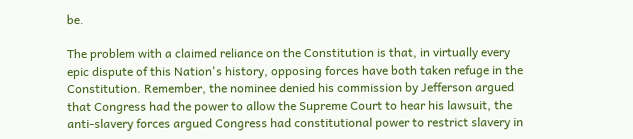be.

The problem with a claimed reliance on the Constitution is that, in virtually every epic dispute of this Nation's history, opposing forces have both taken refuge in the Constitution. Remember, the nominee denied his commission by Jefferson argued that Congress had the power to allow the Supreme Court to hear his lawsuit, the anti-slavery forces argued Congress had constitutional power to restrict slavery in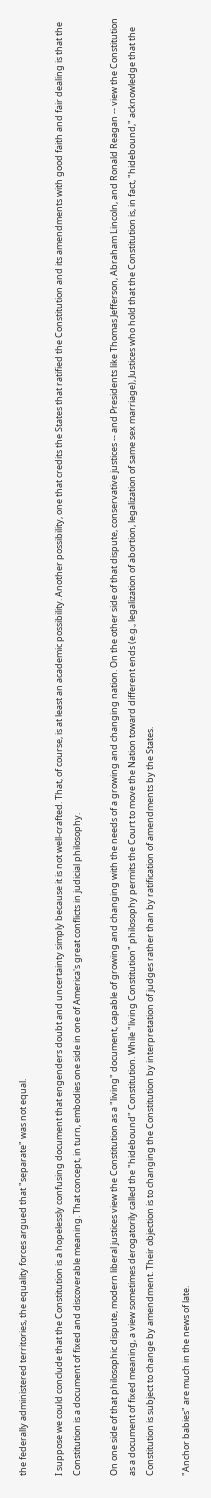the federally administered territories, the equality forces argued that "separate" was not equal.

I suppose we could conclude that the Constitution is a hopelessly confusing document that engenders doubt and uncertainty simply because it is not well-crafted. That, of course, is at least an academic possibility. Another possibility, one that credits the States that ratified the Constitution and its amendments with good faith and fair dealing is that the Constitution is a document of fixed and discoverable meaning. That concept, in turn, embodies one side in one of America's great conflicts in judicial philosophy.

On one side of that philosophic dispute, modern liberal justices view the Constitution as a "living" document, capable of growing and changing with the needs of a growing and changing nation. On the other side of that dispute, conservative justices -- and Presidents like Thomas Jefferson, Abraham Lincoln, and Ronald Reagan -- view the Constitution as a document of fixed meaning, a view sometimes derogatorily called the "hidebound" Constitution. While "living Constitution" philosophy permits the Court to move the Nation toward different ends (e.g., legalization of abortion, legalization of same sex marriage), Justices who hold that the Constitution is, in fact, "hidebound," acknowledge that the Constitution is subject to change by amendment. Their objection is to changing the Constitution by interpretation of judges rather than by ratification of amendments by the States.

"Anchor babies" are much in the news of late.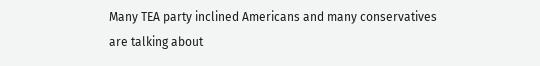Many TEA party inclined Americans and many conservatives are talking about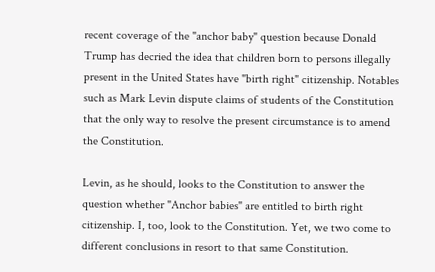recent coverage of the "anchor baby" question because Donald Trump has decried the idea that children born to persons illegally present in the United States have "birth right" citizenship. Notables such as Mark Levin dispute claims of students of the Constitution that the only way to resolve the present circumstance is to amend the Constitution.

Levin, as he should, looks to the Constitution to answer the question whether "Anchor babies" are entitled to birth right citizenship. I, too, look to the Constitution. Yet, we two come to different conclusions in resort to that same Constitution.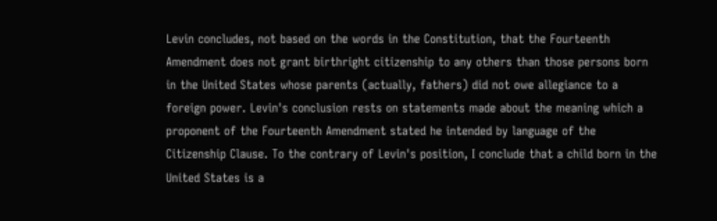Levin concludes, not based on the words in the Constitution, that the Fourteenth Amendment does not grant birthright citizenship to any others than those persons born in the United States whose parents (actually, fathers) did not owe allegiance to a foreign power. Levin's conclusion rests on statements made about the meaning which a proponent of the Fourteenth Amendment stated he intended by language of the Citizenship Clause. To the contrary of Levin's position, I conclude that a child born in the United States is a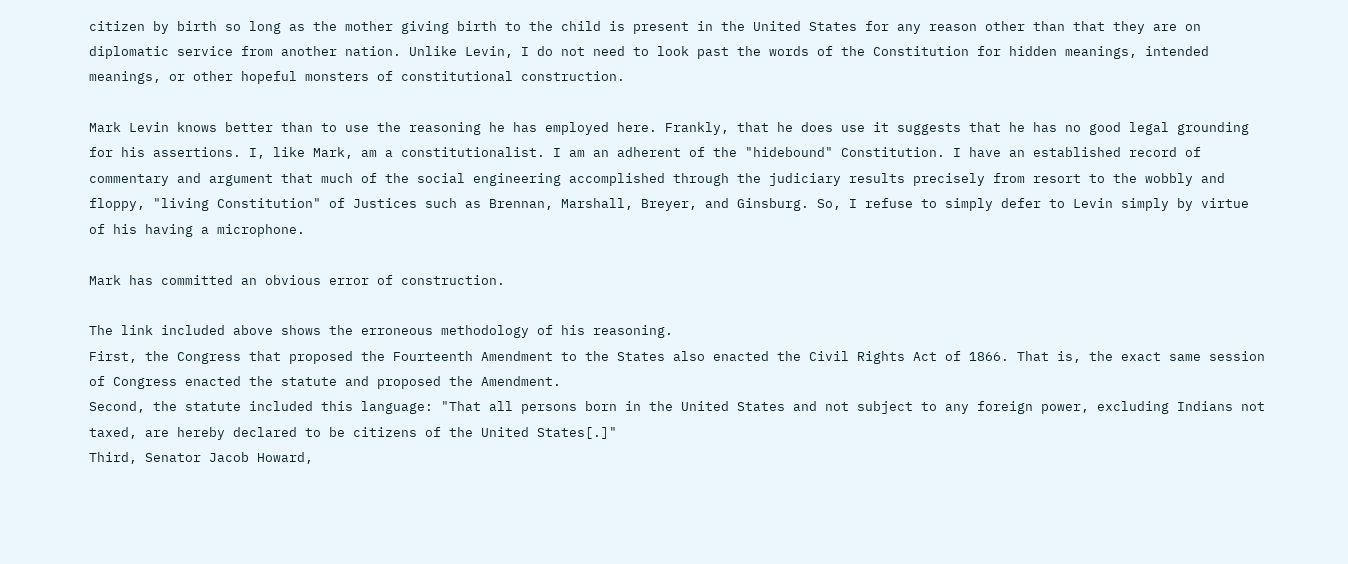citizen by birth so long as the mother giving birth to the child is present in the United States for any reason other than that they are on diplomatic service from another nation. Unlike Levin, I do not need to look past the words of the Constitution for hidden meanings, intended meanings, or other hopeful monsters of constitutional construction.

Mark Levin knows better than to use the reasoning he has employed here. Frankly, that he does use it suggests that he has no good legal grounding for his assertions. I, like Mark, am a constitutionalist. I am an adherent of the "hidebound" Constitution. I have an established record of commentary and argument that much of the social engineering accomplished through the judiciary results precisely from resort to the wobbly and floppy, "living Constitution" of Justices such as Brennan, Marshall, Breyer, and Ginsburg. So, I refuse to simply defer to Levin simply by virtue of his having a microphone.

Mark has committed an obvious error of construction.

The link included above shows the erroneous methodology of his reasoning.
First, the Congress that proposed the Fourteenth Amendment to the States also enacted the Civil Rights Act of 1866. That is, the exact same session of Congress enacted the statute and proposed the Amendment.
Second, the statute included this language: "That all persons born in the United States and not subject to any foreign power, excluding Indians not taxed, are hereby declared to be citizens of the United States[.]"
Third, Senator Jacob Howard,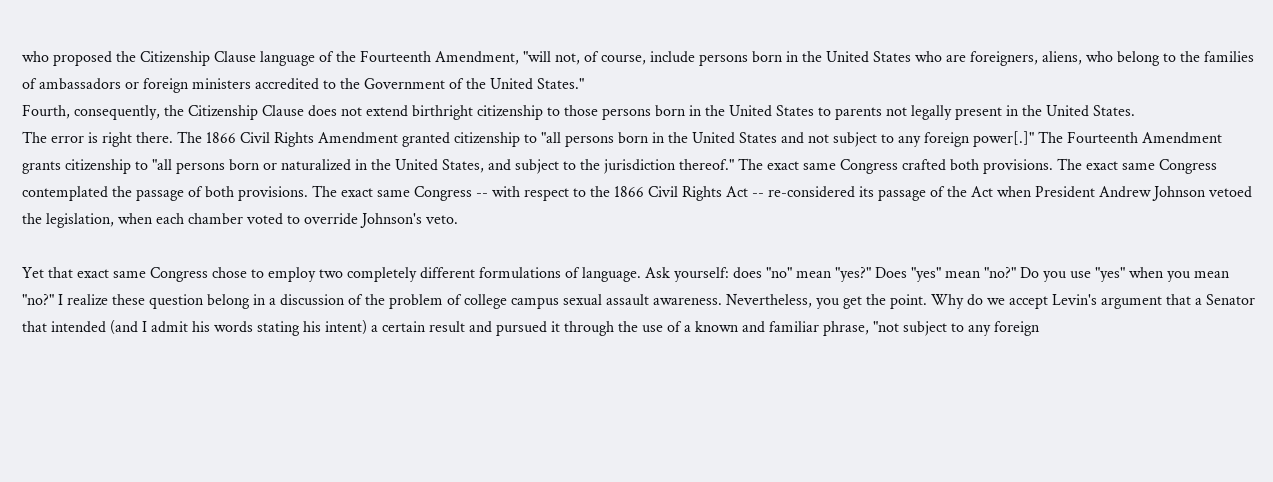who proposed the Citizenship Clause language of the Fourteenth Amendment, "will not, of course, include persons born in the United States who are foreigners, aliens, who belong to the families of ambassadors or foreign ministers accredited to the Government of the United States."
Fourth, consequently, the Citizenship Clause does not extend birthright citizenship to those persons born in the United States to parents not legally present in the United States.
The error is right there. The 1866 Civil Rights Amendment granted citizenship to "all persons born in the United States and not subject to any foreign power[.]" The Fourteenth Amendment grants citizenship to "all persons born or naturalized in the United States, and subject to the jurisdiction thereof." The exact same Congress crafted both provisions. The exact same Congress contemplated the passage of both provisions. The exact same Congress -- with respect to the 1866 Civil Rights Act -- re-considered its passage of the Act when President Andrew Johnson vetoed the legislation, when each chamber voted to override Johnson's veto.

Yet that exact same Congress chose to employ two completely different formulations of language. Ask yourself: does "no" mean "yes?" Does "yes" mean "no?" Do you use "yes" when you mean "no?" I realize these question belong in a discussion of the problem of college campus sexual assault awareness. Nevertheless, you get the point. Why do we accept Levin's argument that a Senator that intended (and I admit his words stating his intent) a certain result and pursued it through the use of a known and familiar phrase, "not subject to any foreign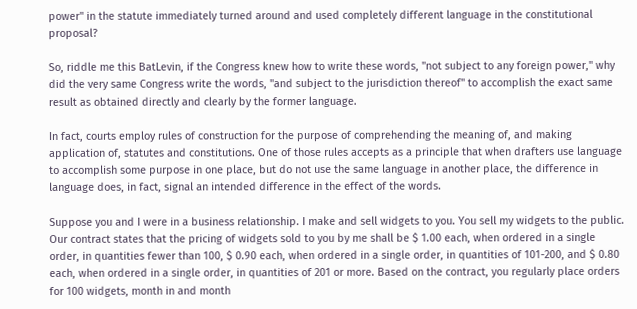power" in the statute immediately turned around and used completely different language in the constitutional proposal?

So, riddle me this BatLevin, if the Congress knew how to write these words, "not subject to any foreign power," why did the very same Congress write the words, "and subject to the jurisdiction thereof" to accomplish the exact same result as obtained directly and clearly by the former language.

In fact, courts employ rules of construction for the purpose of comprehending the meaning of, and making application of, statutes and constitutions. One of those rules accepts as a principle that when drafters use language to accomplish some purpose in one place, but do not use the same language in another place, the difference in language does, in fact, signal an intended difference in the effect of the words.

Suppose you and I were in a business relationship. I make and sell widgets to you. You sell my widgets to the public. Our contract states that the pricing of widgets sold to you by me shall be $ 1.00 each, when ordered in a single order, in quantities fewer than 100, $ 0.90 each, when ordered in a single order, in quantities of 101-200, and $ 0.80 each, when ordered in a single order, in quantities of 201 or more. Based on the contract, you regularly place orders for 100 widgets, month in and month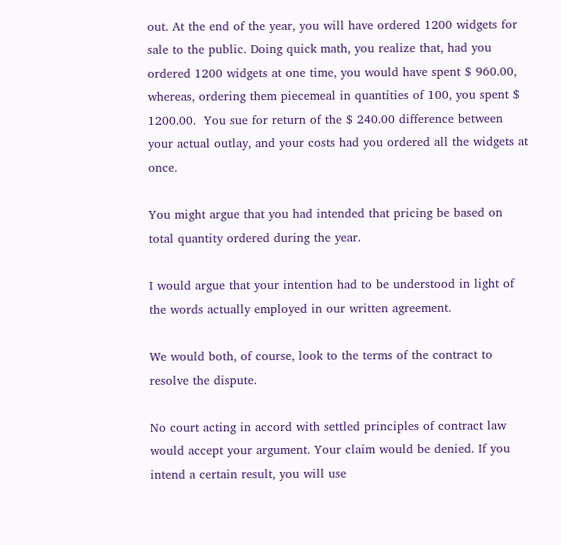out. At the end of the year, you will have ordered 1200 widgets for sale to the public. Doing quick math, you realize that, had you ordered 1200 widgets at one time, you would have spent $ 960.00, whereas, ordering them piecemeal in quantities of 100, you spent $ 1200.00.  You sue for return of the $ 240.00 difference between your actual outlay, and your costs had you ordered all the widgets at once.

You might argue that you had intended that pricing be based on total quantity ordered during the year.

I would argue that your intention had to be understood in light of the words actually employed in our written agreement.

We would both, of course, look to the terms of the contract to resolve the dispute.

No court acting in accord with settled principles of contract law would accept your argument. Your claim would be denied. If you intend a certain result, you will use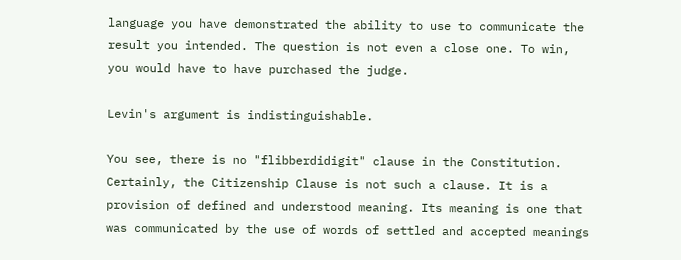language you have demonstrated the ability to use to communicate the result you intended. The question is not even a close one. To win, you would have to have purchased the judge.

Levin's argument is indistinguishable.

You see, there is no "flibberdidigit" clause in the Constitution. Certainly, the Citizenship Clause is not such a clause. It is a provision of defined and understood meaning. Its meaning is one that was communicated by the use of words of settled and accepted meanings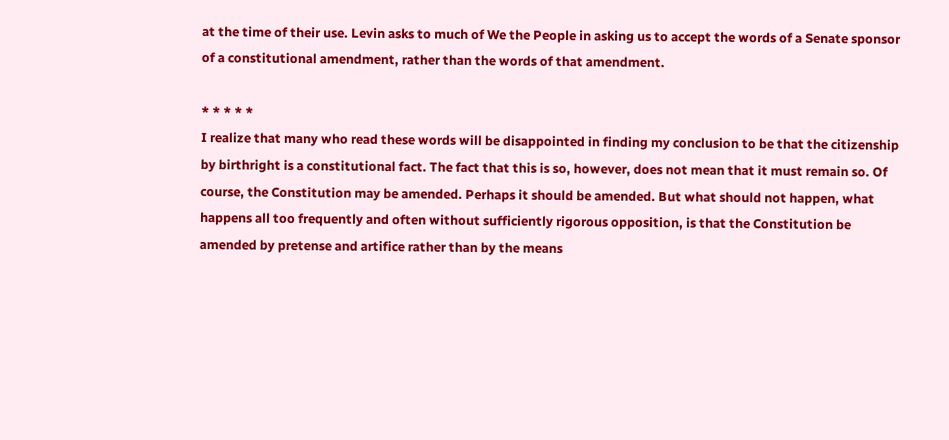at the time of their use. Levin asks to much of We the People in asking us to accept the words of a Senate sponsor of a constitutional amendment, rather than the words of that amendment.

* * * * *
I realize that many who read these words will be disappointed in finding my conclusion to be that the citizenship by birthright is a constitutional fact. The fact that this is so, however, does not mean that it must remain so. Of course, the Constitution may be amended. Perhaps it should be amended. But what should not happen, what happens all too frequently and often without sufficiently rigorous opposition, is that the Constitution be amended by pretense and artifice rather than by the means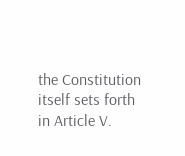the Constitution itself sets forth in Article V.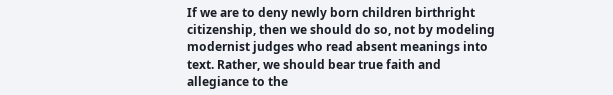If we are to deny newly born children birthright citizenship, then we should do so, not by modeling modernist judges who read absent meanings into text. Rather, we should bear true faith and allegiance to the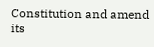Constitution and amend its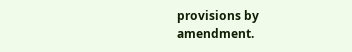provisions by amendment.